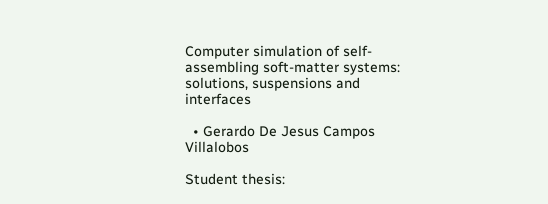Computer simulation of self-assembling soft-matter systems: solutions, suspensions and interfaces

  • Gerardo De Jesus Campos Villalobos

Student thesis: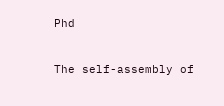Phd


The self-assembly of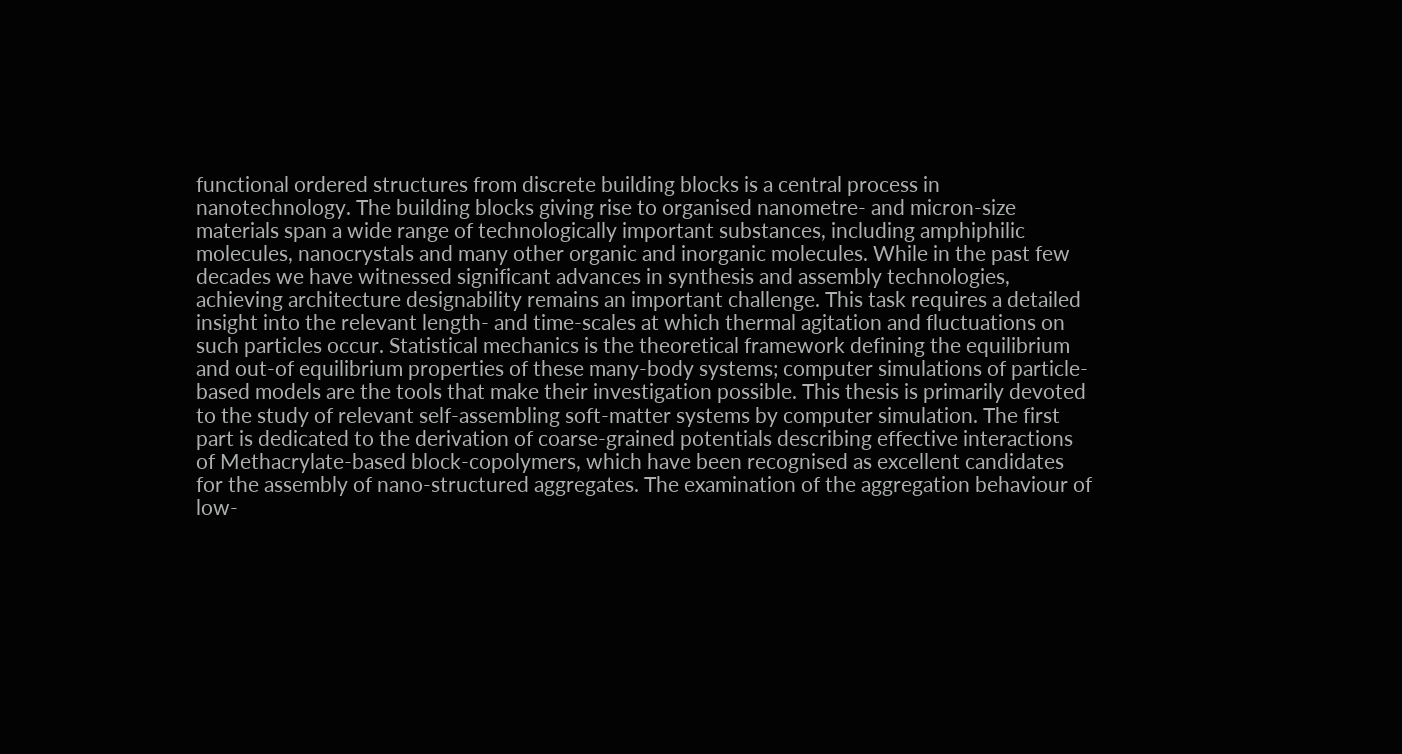functional ordered structures from discrete building blocks is a central process in nanotechnology. The building blocks giving rise to organised nanometre- and micron-size materials span a wide range of technologically important substances, including amphiphilic molecules, nanocrystals and many other organic and inorganic molecules. While in the past few decades we have witnessed significant advances in synthesis and assembly technologies, achieving architecture designability remains an important challenge. This task requires a detailed insight into the relevant length- and time-scales at which thermal agitation and fluctuations on such particles occur. Statistical mechanics is the theoretical framework defining the equilibrium and out-of equilibrium properties of these many-body systems; computer simulations of particle-based models are the tools that make their investigation possible. This thesis is primarily devoted to the study of relevant self-assembling soft-matter systems by computer simulation. The first part is dedicated to the derivation of coarse-grained potentials describing effective interactions of Methacrylate-based block-copolymers, which have been recognised as excellent candidates for the assembly of nano-structured aggregates. The examination of the aggregation behaviour of low-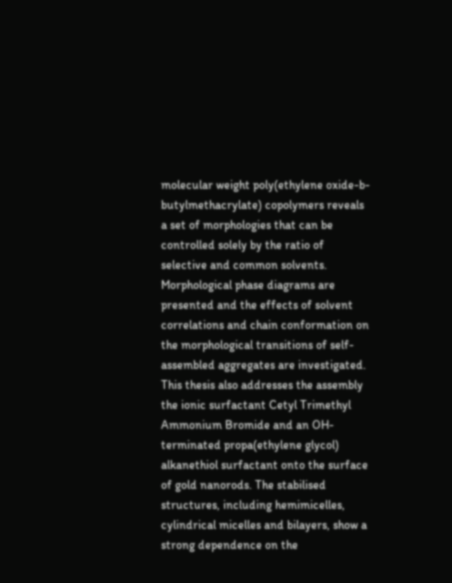molecular weight poly(ethylene oxide-b-butylmethacrylate) copolymers reveals a set of morphologies that can be controlled solely by the ratio of selective and common solvents. Morphological phase diagrams are presented and the effects of solvent correlations and chain conformation on the morphological transitions of self-assembled aggregates are investigated. This thesis also addresses the assembly the ionic surfactant Cetyl Trimethyl Ammonium Bromide and an OH-terminated propa(ethylene glycol) alkanethiol surfactant onto the surface of gold nanorods. The stabilised structures, including hemimicelles, cylindrical micelles and bilayers, show a strong dependence on the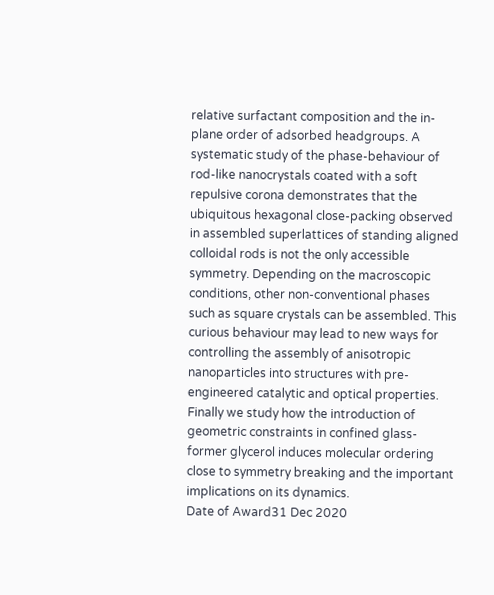relative surfactant composition and the in-plane order of adsorbed headgroups. A systematic study of the phase-behaviour of rod-like nanocrystals coated with a soft repulsive corona demonstrates that the ubiquitous hexagonal close-packing observed in assembled superlattices of standing aligned colloidal rods is not the only accessible symmetry. Depending on the macroscopic conditions, other non-conventional phases such as square crystals can be assembled. This curious behaviour may lead to new ways for controlling the assembly of anisotropic nanoparticles into structures with pre-engineered catalytic and optical properties. Finally we study how the introduction of geometric constraints in confined glass-former glycerol induces molecular ordering close to symmetry breaking and the important implications on its dynamics.
Date of Award31 Dec 2020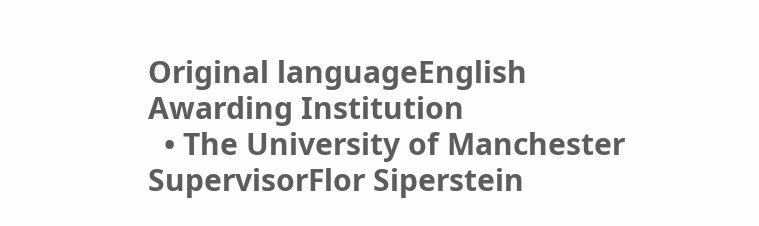Original languageEnglish
Awarding Institution
  • The University of Manchester
SupervisorFlor Siperstein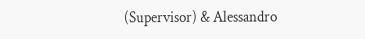(Supervisor) & Alessandro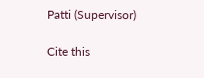Patti (Supervisor)

Cite this